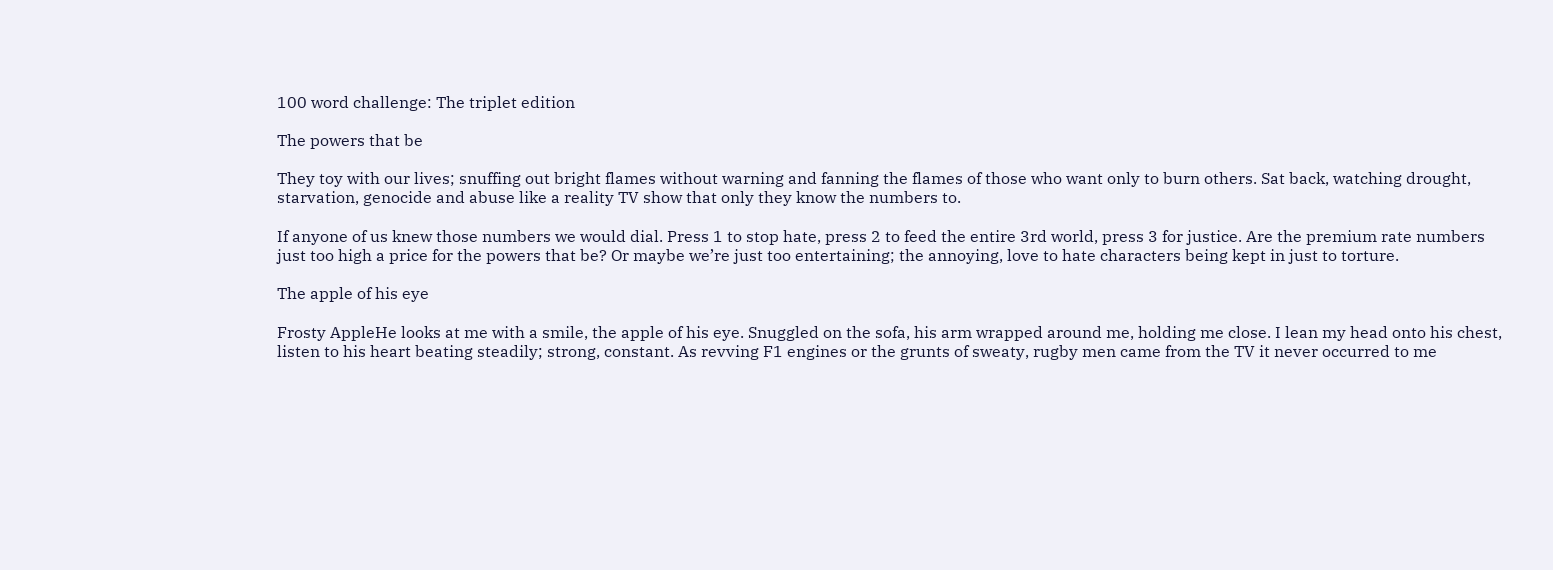100 word challenge: The triplet edition

The powers that be

They toy with our lives; snuffing out bright flames without warning and fanning the flames of those who want only to burn others. Sat back, watching drought, starvation, genocide and abuse like a reality TV show that only they know the numbers to.

If anyone of us knew those numbers we would dial. Press 1 to stop hate, press 2 to feed the entire 3rd world, press 3 for justice. Are the premium rate numbers just too high a price for the powers that be? Or maybe we’re just too entertaining; the annoying, love to hate characters being kept in just to torture.

The apple of his eye

Frosty AppleHe looks at me with a smile, the apple of his eye. Snuggled on the sofa, his arm wrapped around me, holding me close. I lean my head onto his chest, listen to his heart beating steadily; strong, constant. As revving F1 engines or the grunts of sweaty, rugby men came from the TV it never occurred to me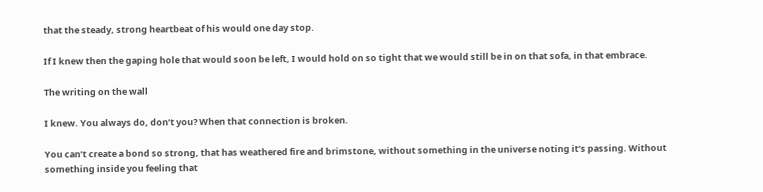that the steady, strong heartbeat of his would one day stop.

If I knew then the gaping hole that would soon be left, I would hold on so tight that we would still be in on that sofa, in that embrace.

The writing on the wall

I knew. You always do, don’t you? When that connection is broken.

You can’t create a bond so strong, that has weathered fire and brimstone, without something in the universe noting it’s passing. Without something inside you feeling that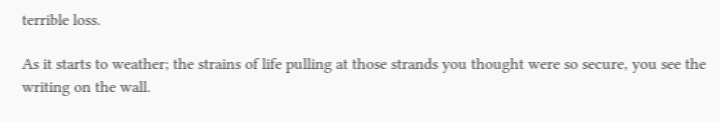terrible loss.

As it starts to weather; the strains of life pulling at those strands you thought were so secure, you see the writing on the wall.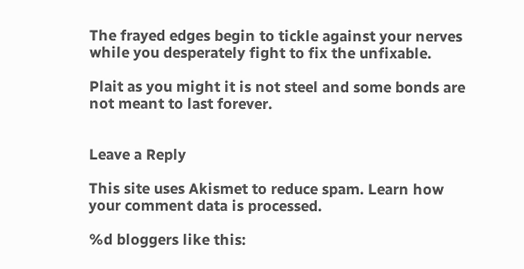The frayed edges begin to tickle against your nerves while you desperately fight to fix the unfixable.

Plait as you might it is not steel and some bonds are not meant to last forever.


Leave a Reply

This site uses Akismet to reduce spam. Learn how your comment data is processed.

%d bloggers like this: